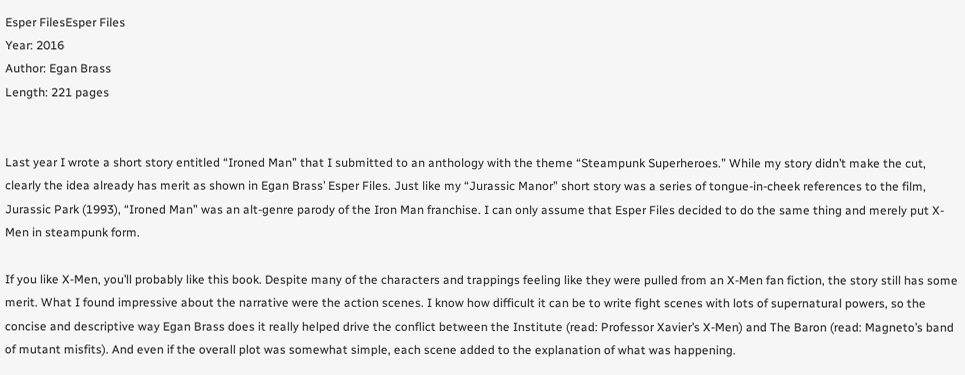Esper FilesEsper Files
Year: 2016
Author: Egan Brass
Length: 221 pages


Last year I wrote a short story entitled “Ironed Man” that I submitted to an anthology with the theme “Steampunk Superheroes.” While my story didn’t make the cut, clearly the idea already has merit as shown in Egan Brass’ Esper Files. Just like my “Jurassic Manor” short story was a series of tongue-in-cheek references to the film, Jurassic Park (1993), “Ironed Man” was an alt-genre parody of the Iron Man franchise. I can only assume that Esper Files decided to do the same thing and merely put X-Men in steampunk form.

If you like X-Men, you’ll probably like this book. Despite many of the characters and trappings feeling like they were pulled from an X-Men fan fiction, the story still has some merit. What I found impressive about the narrative were the action scenes. I know how difficult it can be to write fight scenes with lots of supernatural powers, so the concise and descriptive way Egan Brass does it really helped drive the conflict between the Institute (read: Professor Xavier’s X-Men) and The Baron (read: Magneto’s band of mutant misfits). And even if the overall plot was somewhat simple, each scene added to the explanation of what was happening.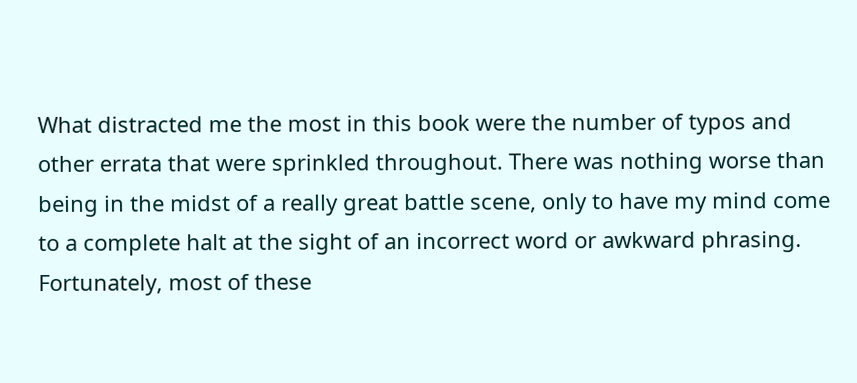What distracted me the most in this book were the number of typos and other errata that were sprinkled throughout. There was nothing worse than being in the midst of a really great battle scene, only to have my mind come to a complete halt at the sight of an incorrect word or awkward phrasing. Fortunately, most of these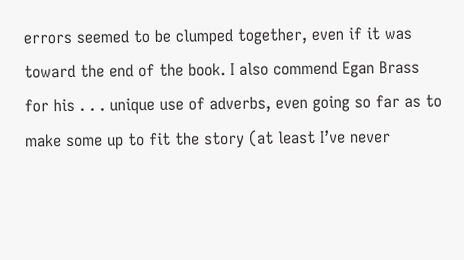errors seemed to be clumped together, even if it was toward the end of the book. I also commend Egan Brass for his . . . unique use of adverbs, even going so far as to make some up to fit the story (at least I’ve never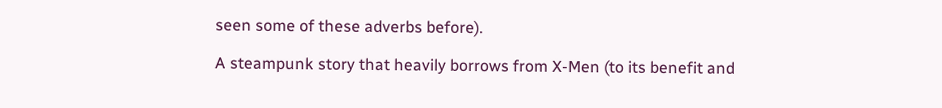seen some of these adverbs before).

A steampunk story that heavily borrows from X-Men (to its benefit and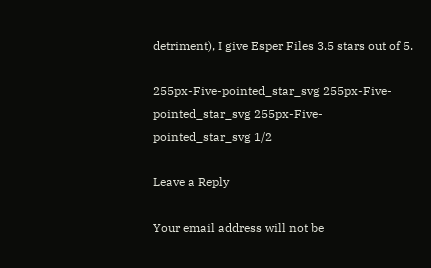detriment), I give Esper Files 3.5 stars out of 5.

255px-Five-pointed_star_svg 255px-Five-pointed_star_svg 255px-Five-pointed_star_svg 1/2

Leave a Reply

Your email address will not be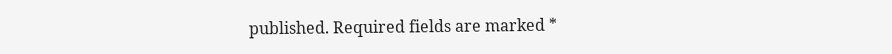published. Required fields are marked *